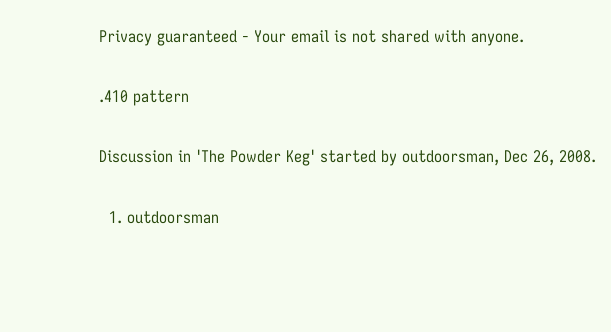Privacy guaranteed - Your email is not shared with anyone.

.410 pattern

Discussion in 'The Powder Keg' started by outdoorsman, Dec 26, 2008.

  1. outdoorsman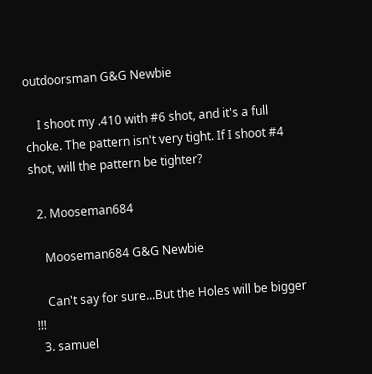outdoorsman G&G Newbie

    I shoot my .410 with #6 shot, and it's a full choke. The pattern isn't very tight. If I shoot #4 shot, will the pattern be tighter?

  2. Mooseman684

    Mooseman684 G&G Newbie

    Can't say for sure...But the Holes will be bigger !!!
  3. samuel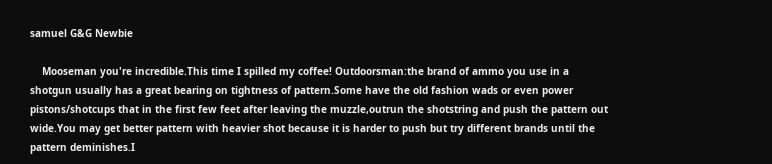samuel G&G Newbie

    Mooseman you're incredible.This time I spilled my coffee! Outdoorsman:the brand of ammo you use in a shotgun usually has a great bearing on tightness of pattern.Some have the old fashion wads or even power pistons/shotcups that in the first few feet after leaving the muzzle,outrun the shotstring and push the pattern out wide.You may get better pattern with heavier shot because it is harder to push but try different brands until the pattern deminishes.I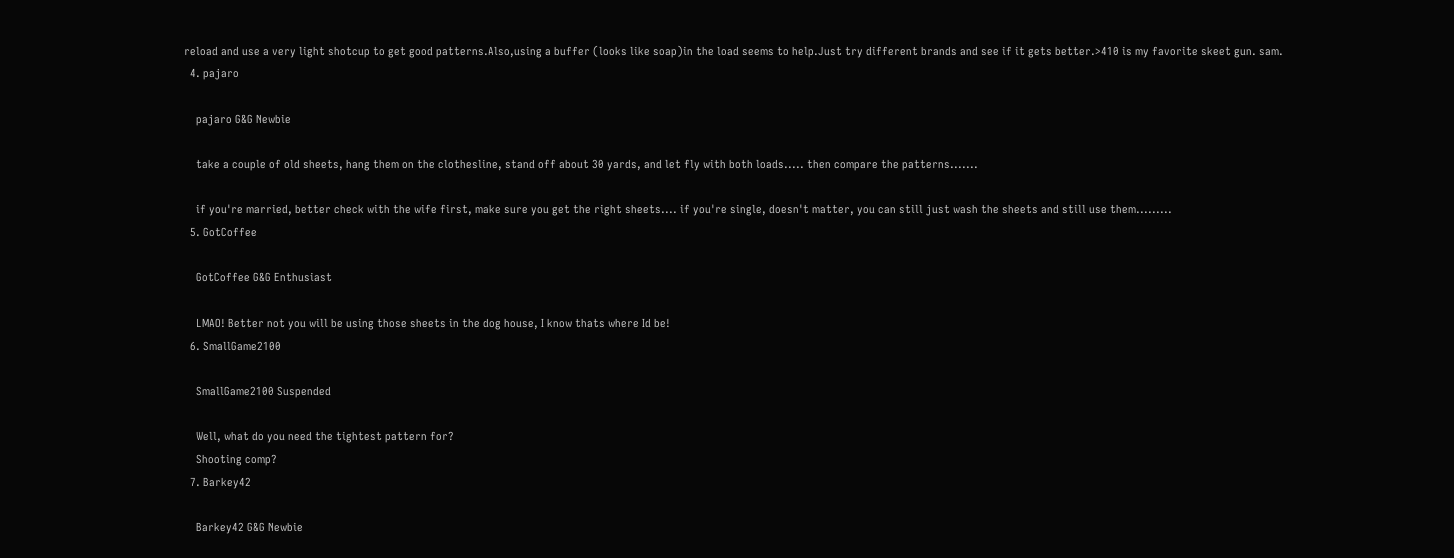reload and use a very light shotcup to get good patterns.Also,using a buffer (looks like soap)in the load seems to help.Just try different brands and see if it gets better.>410 is my favorite skeet gun. sam.
  4. pajaro

    pajaro G&G Newbie

    take a couple of old sheets, hang them on the clothesline, stand off about 30 yards, and let fly with both loads..... then compare the patterns.......

    if you're married, better check with the wife first, make sure you get the right sheets.... if you're single, doesn't matter, you can still just wash the sheets and still use them.........
  5. GotCoffee

    GotCoffee G&G Enthusiast

    LMAO! Better not you will be using those sheets in the dog house, I know thats where Id be!
  6. SmallGame2100

    SmallGame2100 Suspended

    Well, what do you need the tightest pattern for?
    Shooting comp?
  7. Barkey42

    Barkey42 G&G Newbie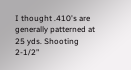I thought .410's are generally patterned at 25 yds. Shooting 2-1/2"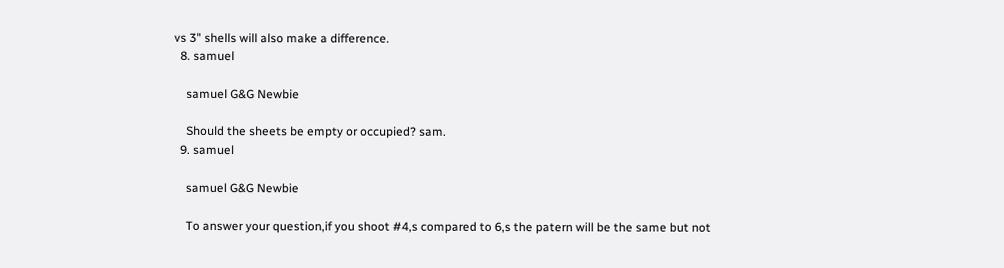vs 3" shells will also make a difference.
  8. samuel

    samuel G&G Newbie

    Should the sheets be empty or occupied? sam.
  9. samuel

    samuel G&G Newbie

    To answer your question,if you shoot #4,s compared to 6,s the patern will be the same but not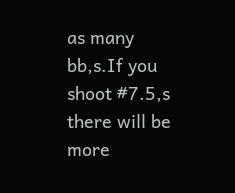as many bb,s.If you shoot #7.5,s there will be more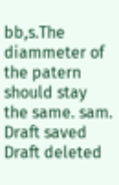bb,s.The diammeter of the patern should stay the same. sam.
Draft saved Draft deleted